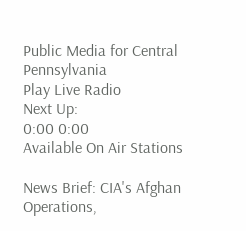Public Media for Central Pennsylvania
Play Live Radio
Next Up:
0:00 0:00
Available On Air Stations

News Brief: CIA's Afghan Operations,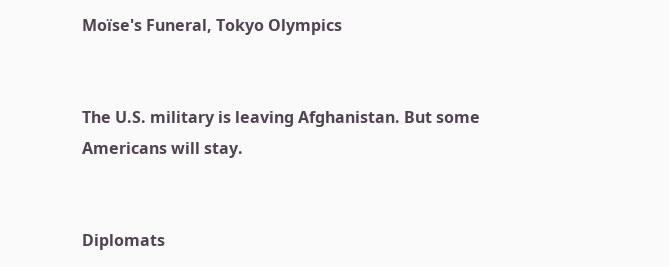Moïse's Funeral, Tokyo Olympics


The U.S. military is leaving Afghanistan. But some Americans will stay.


Diplomats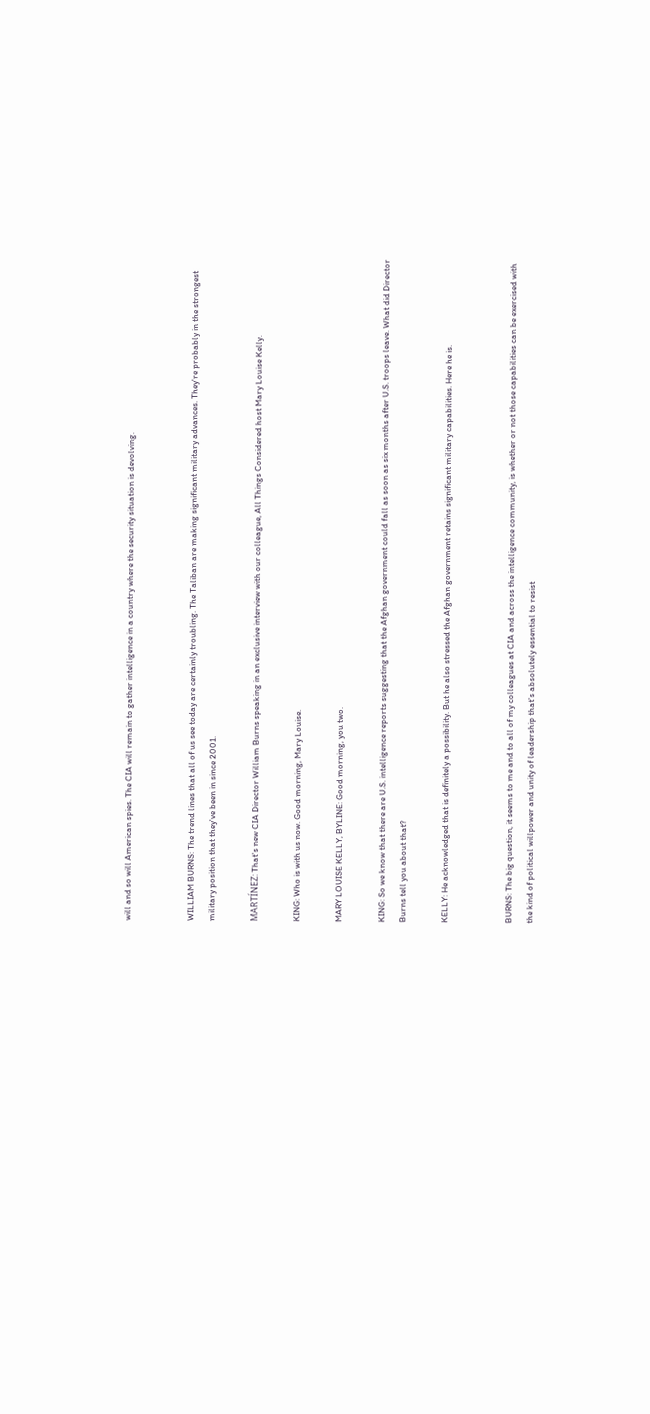will and so will American spies. The CIA will remain to gather intelligence in a country where the security situation is devolving.


WILLIAM BURNS: The trend lines that all of us see today are certainly troubling. The Taliban are making significant military advances. They're probably in the strongest military position that they've been in since 2001.

MARTÍNEZ: That's new CIA Director William Burns speaking in an exclusive interview with our colleague, All Things Considered host Mary Louise Kelly.

KING: Who is with us now. Good morning, Mary Louise.

MARY LOUISE KELLY, BYLINE: Good morning, you two.

KING: So we know that there are U.S. intelligence reports suggesting that the Afghan government could fall as soon as six months after U.S. troops leave. What did Director Burns tell you about that?

KELLY: He acknowledged that is definitely a possibility. But he also stressed the Afghan government retains significant military capabilities. Here he is.


BURNS: The big question, it seems to me and to all of my colleagues at CIA and across the intelligence community, is whether or not those capabilities can be exercised with the kind of political willpower and unity of leadership that's absolutely essential to resist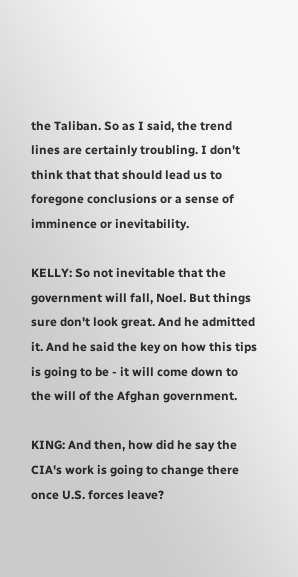the Taliban. So as I said, the trend lines are certainly troubling. I don't think that that should lead us to foregone conclusions or a sense of imminence or inevitability.

KELLY: So not inevitable that the government will fall, Noel. But things sure don't look great. And he admitted it. And he said the key on how this tips is going to be - it will come down to the will of the Afghan government.

KING: And then, how did he say the CIA's work is going to change there once U.S. forces leave?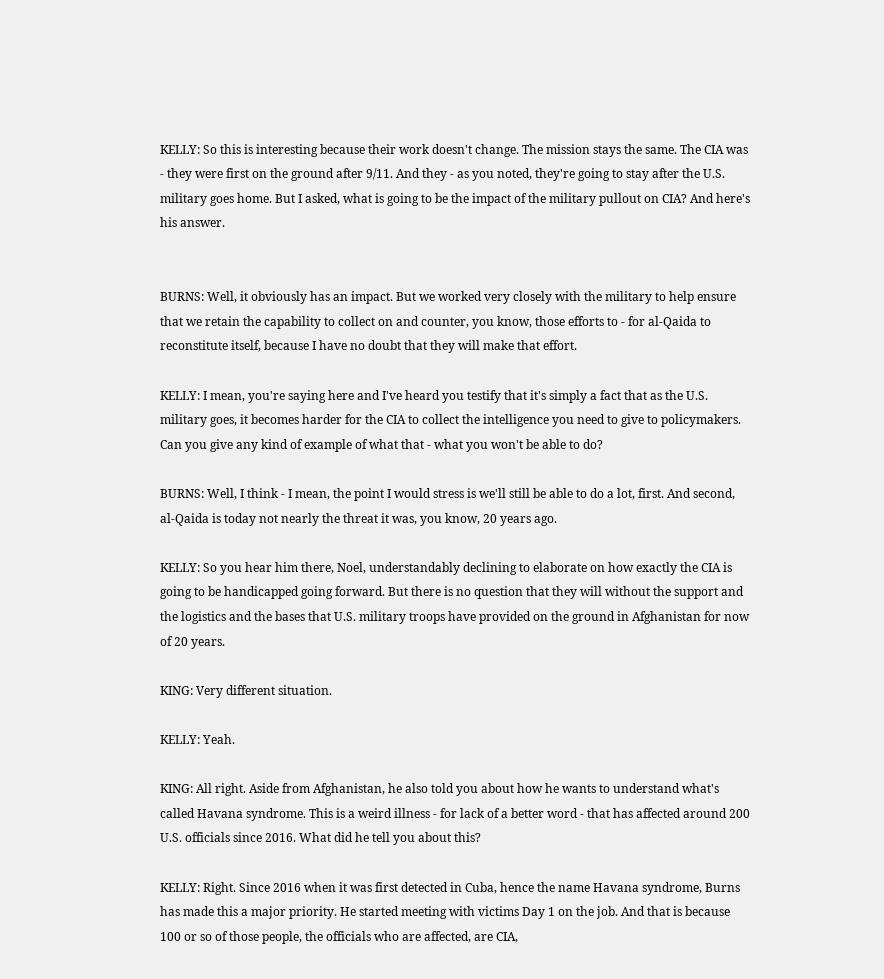KELLY: So this is interesting because their work doesn't change. The mission stays the same. The CIA was - they were first on the ground after 9/11. And they - as you noted, they're going to stay after the U.S. military goes home. But I asked, what is going to be the impact of the military pullout on CIA? And here's his answer.


BURNS: Well, it obviously has an impact. But we worked very closely with the military to help ensure that we retain the capability to collect on and counter, you know, those efforts to - for al-Qaida to reconstitute itself, because I have no doubt that they will make that effort.

KELLY: I mean, you're saying here and I've heard you testify that it's simply a fact that as the U.S. military goes, it becomes harder for the CIA to collect the intelligence you need to give to policymakers. Can you give any kind of example of what that - what you won't be able to do?

BURNS: Well, I think - I mean, the point I would stress is we'll still be able to do a lot, first. And second, al-Qaida is today not nearly the threat it was, you know, 20 years ago.

KELLY: So you hear him there, Noel, understandably declining to elaborate on how exactly the CIA is going to be handicapped going forward. But there is no question that they will without the support and the logistics and the bases that U.S. military troops have provided on the ground in Afghanistan for now of 20 years.

KING: Very different situation.

KELLY: Yeah.

KING: All right. Aside from Afghanistan, he also told you about how he wants to understand what's called Havana syndrome. This is a weird illness - for lack of a better word - that has affected around 200 U.S. officials since 2016. What did he tell you about this?

KELLY: Right. Since 2016 when it was first detected in Cuba, hence the name Havana syndrome, Burns has made this a major priority. He started meeting with victims Day 1 on the job. And that is because 100 or so of those people, the officials who are affected, are CIA,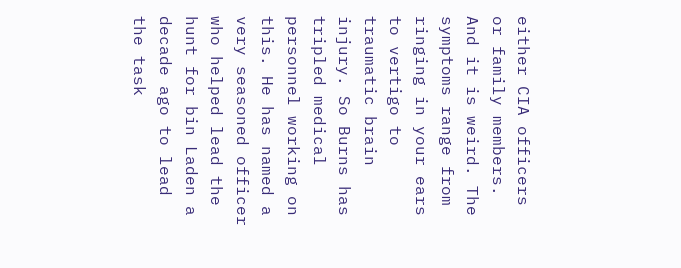either CIA officers or family members. And it is weird. The symptoms range from ringing in your ears to vertigo to traumatic brain injury. So Burns has tripled medical personnel working on this. He has named a very seasoned officer who helped lead the hunt for bin Laden a decade ago to lead the task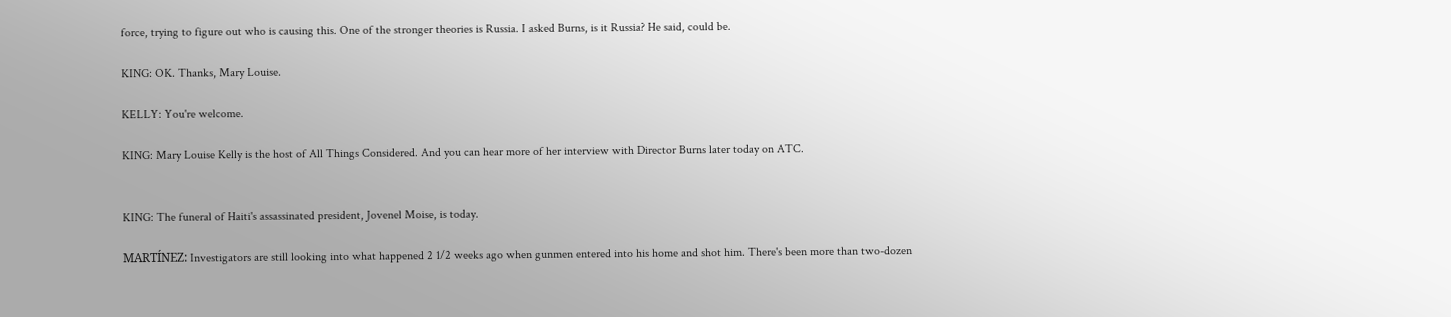force, trying to figure out who is causing this. One of the stronger theories is Russia. I asked Burns, is it Russia? He said, could be.

KING: OK. Thanks, Mary Louise.

KELLY: You're welcome.

KING: Mary Louise Kelly is the host of All Things Considered. And you can hear more of her interview with Director Burns later today on ATC.


KING: The funeral of Haiti's assassinated president, Jovenel Moise, is today.

MARTÍNEZ: Investigators are still looking into what happened 2 1/2 weeks ago when gunmen entered into his home and shot him. There's been more than two-dozen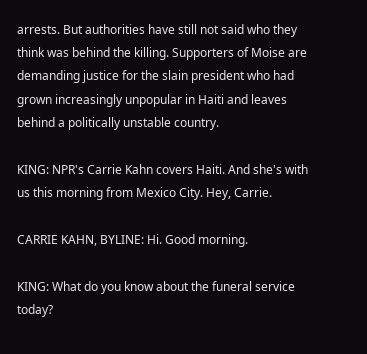arrests. But authorities have still not said who they think was behind the killing. Supporters of Moise are demanding justice for the slain president who had grown increasingly unpopular in Haiti and leaves behind a politically unstable country.

KING: NPR's Carrie Kahn covers Haiti. And she's with us this morning from Mexico City. Hey, Carrie.

CARRIE KAHN, BYLINE: Hi. Good morning.

KING: What do you know about the funeral service today?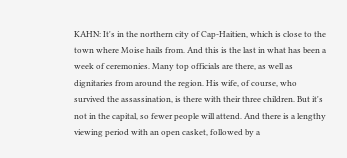KAHN: It's in the northern city of Cap-Haitien, which is close to the town where Moise hails from. And this is the last in what has been a week of ceremonies. Many top officials are there, as well as dignitaries from around the region. His wife, of course, who survived the assassination, is there with their three children. But it's not in the capital, so fewer people will attend. And there is a lengthy viewing period with an open casket, followed by a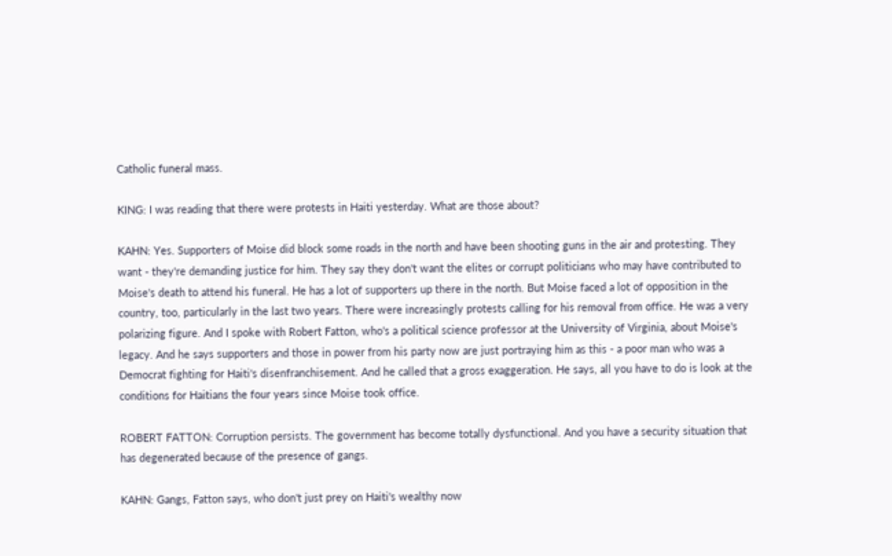Catholic funeral mass.

KING: I was reading that there were protests in Haiti yesterday. What are those about?

KAHN: Yes. Supporters of Moise did block some roads in the north and have been shooting guns in the air and protesting. They want - they're demanding justice for him. They say they don't want the elites or corrupt politicians who may have contributed to Moise's death to attend his funeral. He has a lot of supporters up there in the north. But Moise faced a lot of opposition in the country, too, particularly in the last two years. There were increasingly protests calling for his removal from office. He was a very polarizing figure. And I spoke with Robert Fatton, who's a political science professor at the University of Virginia, about Moise's legacy. And he says supporters and those in power from his party now are just portraying him as this - a poor man who was a Democrat fighting for Haiti's disenfranchisement. And he called that a gross exaggeration. He says, all you have to do is look at the conditions for Haitians the four years since Moise took office.

ROBERT FATTON: Corruption persists. The government has become totally dysfunctional. And you have a security situation that has degenerated because of the presence of gangs.

KAHN: Gangs, Fatton says, who don't just prey on Haiti's wealthy now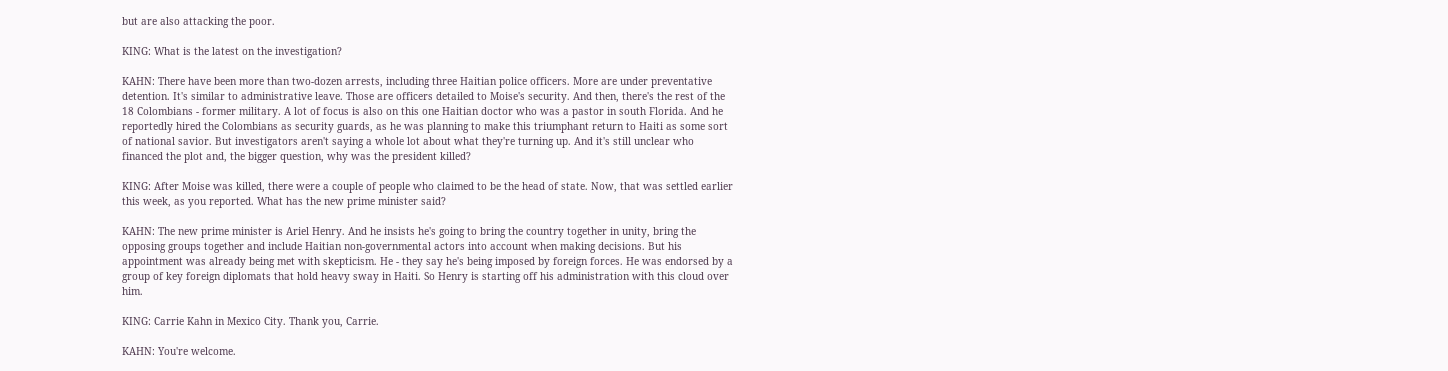but are also attacking the poor.

KING: What is the latest on the investigation?

KAHN: There have been more than two-dozen arrests, including three Haitian police officers. More are under preventative detention. It's similar to administrative leave. Those are officers detailed to Moise's security. And then, there's the rest of the 18 Colombians - former military. A lot of focus is also on this one Haitian doctor who was a pastor in south Florida. And he reportedly hired the Colombians as security guards, as he was planning to make this triumphant return to Haiti as some sort of national savior. But investigators aren't saying a whole lot about what they're turning up. And it's still unclear who financed the plot and, the bigger question, why was the president killed?

KING: After Moise was killed, there were a couple of people who claimed to be the head of state. Now, that was settled earlier this week, as you reported. What has the new prime minister said?

KAHN: The new prime minister is Ariel Henry. And he insists he's going to bring the country together in unity, bring the opposing groups together and include Haitian non-governmental actors into account when making decisions. But his appointment was already being met with skepticism. He - they say he's being imposed by foreign forces. He was endorsed by a group of key foreign diplomats that hold heavy sway in Haiti. So Henry is starting off his administration with this cloud over him.

KING: Carrie Kahn in Mexico City. Thank you, Carrie.

KAHN: You're welcome.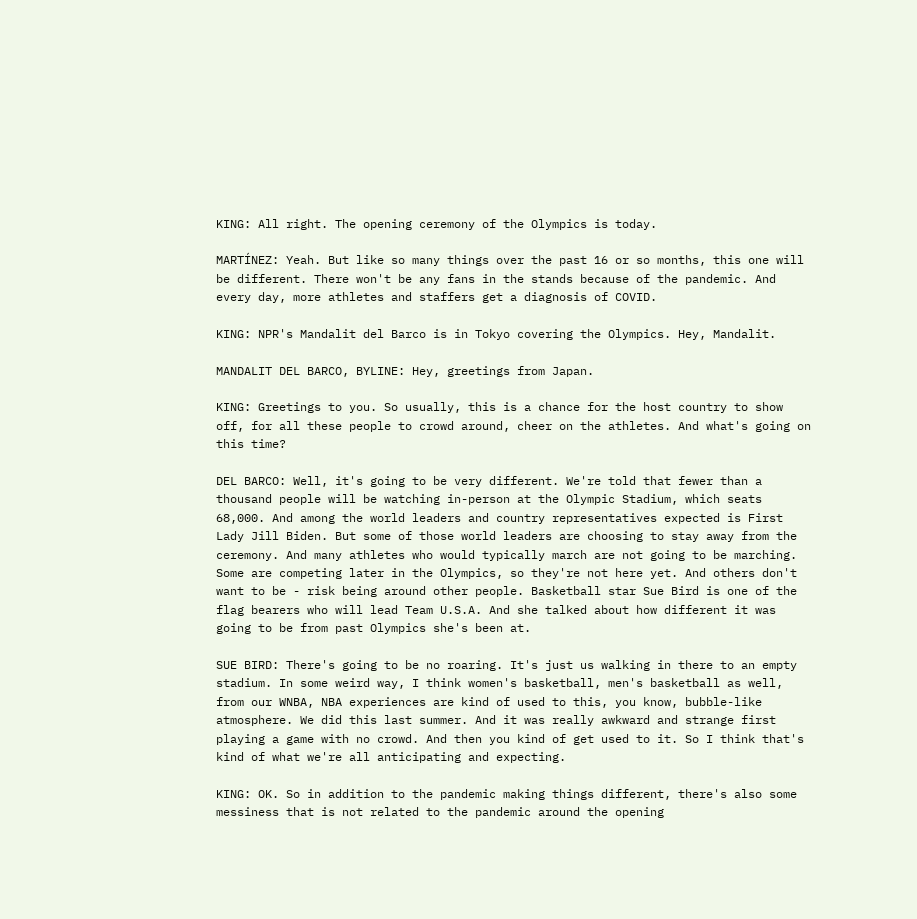KING: All right. The opening ceremony of the Olympics is today.

MARTÍNEZ: Yeah. But like so many things over the past 16 or so months, this one will be different. There won't be any fans in the stands because of the pandemic. And every day, more athletes and staffers get a diagnosis of COVID.

KING: NPR's Mandalit del Barco is in Tokyo covering the Olympics. Hey, Mandalit.

MANDALIT DEL BARCO, BYLINE: Hey, greetings from Japan.

KING: Greetings to you. So usually, this is a chance for the host country to show off, for all these people to crowd around, cheer on the athletes. And what's going on this time?

DEL BARCO: Well, it's going to be very different. We're told that fewer than a thousand people will be watching in-person at the Olympic Stadium, which seats 68,000. And among the world leaders and country representatives expected is First Lady Jill Biden. But some of those world leaders are choosing to stay away from the ceremony. And many athletes who would typically march are not going to be marching. Some are competing later in the Olympics, so they're not here yet. And others don't want to be - risk being around other people. Basketball star Sue Bird is one of the flag bearers who will lead Team U.S.A. And she talked about how different it was going to be from past Olympics she's been at.

SUE BIRD: There's going to be no roaring. It's just us walking in there to an empty stadium. In some weird way, I think women's basketball, men's basketball as well, from our WNBA, NBA experiences are kind of used to this, you know, bubble-like atmosphere. We did this last summer. And it was really awkward and strange first playing a game with no crowd. And then you kind of get used to it. So I think that's kind of what we're all anticipating and expecting.

KING: OK. So in addition to the pandemic making things different, there's also some messiness that is not related to the pandemic around the opening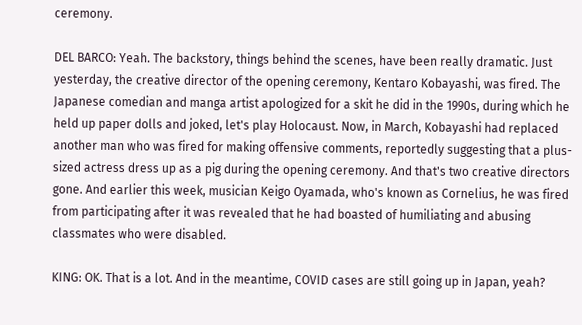ceremony.

DEL BARCO: Yeah. The backstory, things behind the scenes, have been really dramatic. Just yesterday, the creative director of the opening ceremony, Kentaro Kobayashi, was fired. The Japanese comedian and manga artist apologized for a skit he did in the 1990s, during which he held up paper dolls and joked, let's play Holocaust. Now, in March, Kobayashi had replaced another man who was fired for making offensive comments, reportedly suggesting that a plus-sized actress dress up as a pig during the opening ceremony. And that's two creative directors gone. And earlier this week, musician Keigo Oyamada, who's known as Cornelius, he was fired from participating after it was revealed that he had boasted of humiliating and abusing classmates who were disabled.

KING: OK. That is a lot. And in the meantime, COVID cases are still going up in Japan, yeah?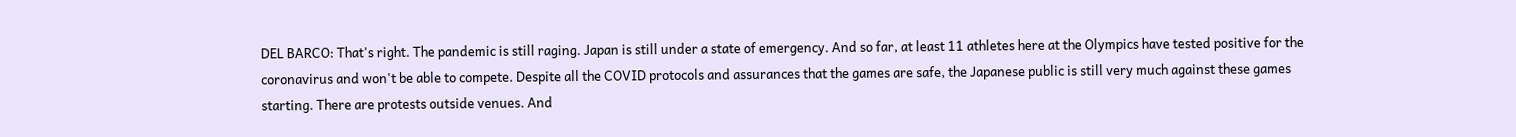DEL BARCO: That's right. The pandemic is still raging. Japan is still under a state of emergency. And so far, at least 11 athletes here at the Olympics have tested positive for the coronavirus and won't be able to compete. Despite all the COVID protocols and assurances that the games are safe, the Japanese public is still very much against these games starting. There are protests outside venues. And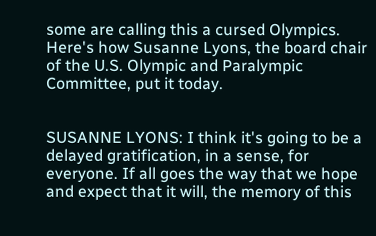some are calling this a cursed Olympics. Here's how Susanne Lyons, the board chair of the U.S. Olympic and Paralympic Committee, put it today.


SUSANNE LYONS: I think it's going to be a delayed gratification, in a sense, for everyone. If all goes the way that we hope and expect that it will, the memory of this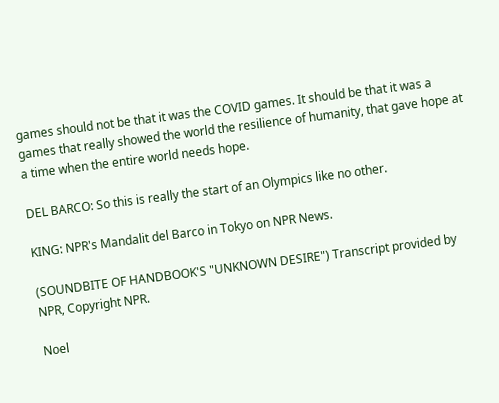games should not be that it was the COVID games. It should be that it was a games that really showed the world the resilience of humanity, that gave hope at a time when the entire world needs hope.

DEL BARCO: So this is really the start of an Olympics like no other.

KING: NPR's Mandalit del Barco in Tokyo on NPR News.

(SOUNDBITE OF HANDBOOK'S "UNKNOWN DESIRE") Transcript provided by NPR, Copyright NPR.

Noel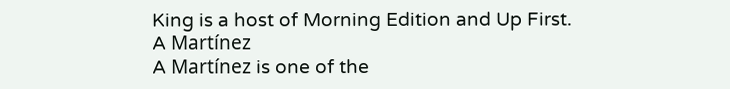King is a host of Morning Edition and Up First.
A Martínez
A Martínez is one of the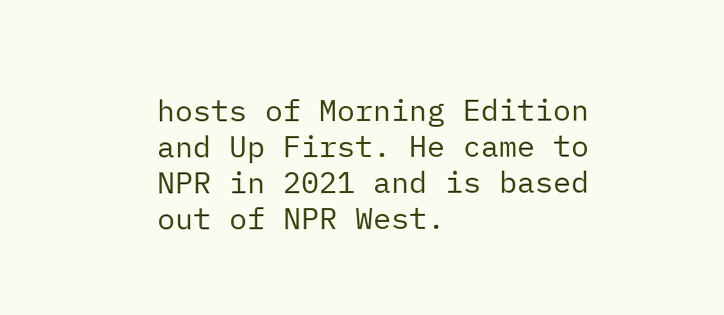hosts of Morning Edition and Up First. He came to NPR in 2021 and is based out of NPR West.